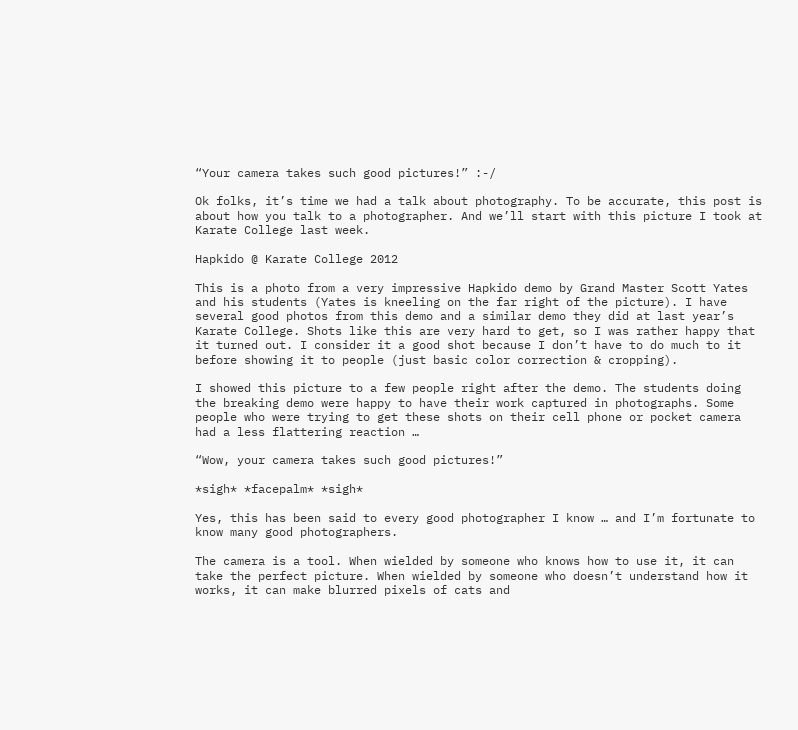“Your camera takes such good pictures!” :-/

Ok folks, it’s time we had a talk about photography. To be accurate, this post is about how you talk to a photographer. And we’ll start with this picture I took at Karate College last week.

Hapkido @ Karate College 2012

This is a photo from a very impressive Hapkido demo by Grand Master Scott Yates and his students (Yates is kneeling on the far right of the picture). I have several good photos from this demo and a similar demo they did at last year’s Karate College. Shots like this are very hard to get, so I was rather happy that it turned out. I consider it a good shot because I don’t have to do much to it before showing it to people (just basic color correction & cropping).

I showed this picture to a few people right after the demo. The students doing the breaking demo were happy to have their work captured in photographs. Some people who were trying to get these shots on their cell phone or pocket camera had a less flattering reaction …

“Wow, your camera takes such good pictures!”

*sigh* *facepalm* *sigh*

Yes, this has been said to every good photographer I know … and I’m fortunate to know many good photographers.

The camera is a tool. When wielded by someone who knows how to use it, it can take the perfect picture. When wielded by someone who doesn’t understand how it works, it can make blurred pixels of cats and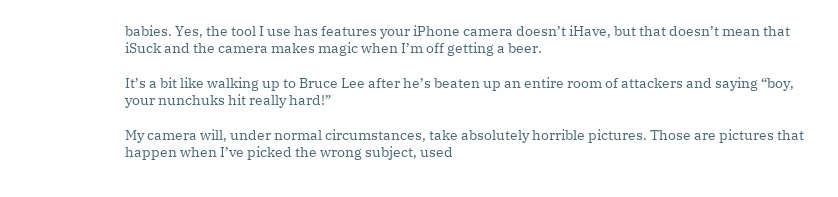babies. Yes, the tool I use has features your iPhone camera doesn’t iHave, but that doesn’t mean that iSuck and the camera makes magic when I’m off getting a beer.

It’s a bit like walking up to Bruce Lee after he’s beaten up an entire room of attackers and saying “boy, your nunchuks hit really hard!”

My camera will, under normal circumstances, take absolutely horrible pictures. Those are pictures that happen when I’ve picked the wrong subject, used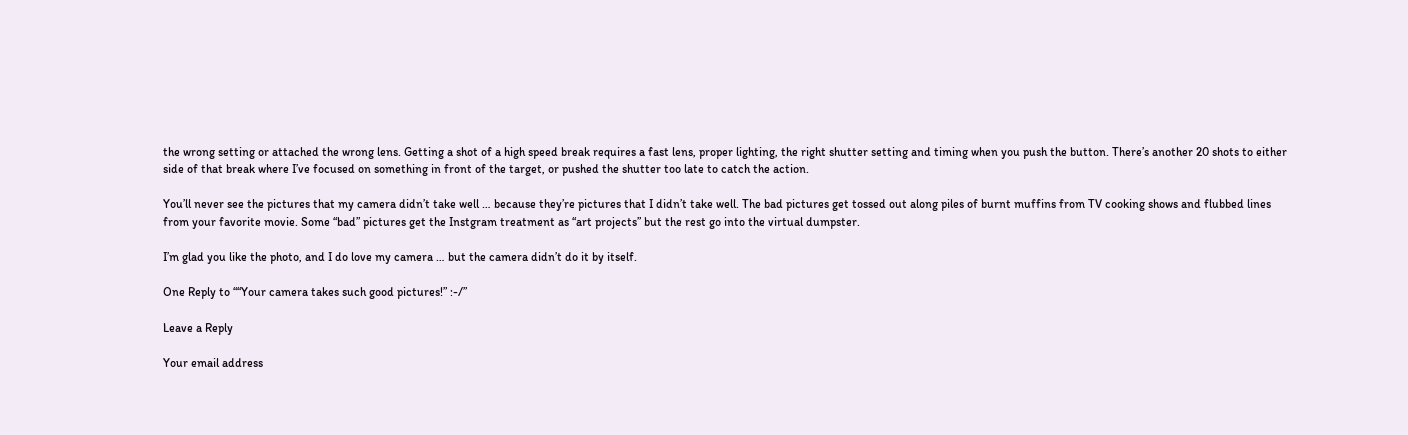the wrong setting or attached the wrong lens. Getting a shot of a high speed break requires a fast lens, proper lighting, the right shutter setting and timing when you push the button. There’s another 20 shots to either side of that break where I’ve focused on something in front of the target, or pushed the shutter too late to catch the action.

You’ll never see the pictures that my camera didn’t take well … because they’re pictures that I didn’t take well. The bad pictures get tossed out along piles of burnt muffins from TV cooking shows and flubbed lines from your favorite movie. Some “bad” pictures get the Instgram treatment as “art projects” but the rest go into the virtual dumpster.

I’m glad you like the photo, and I do love my camera … but the camera didn’t do it by itself.

One Reply to ““Your camera takes such good pictures!” :-/”

Leave a Reply

Your email address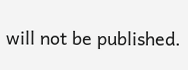will not be published.